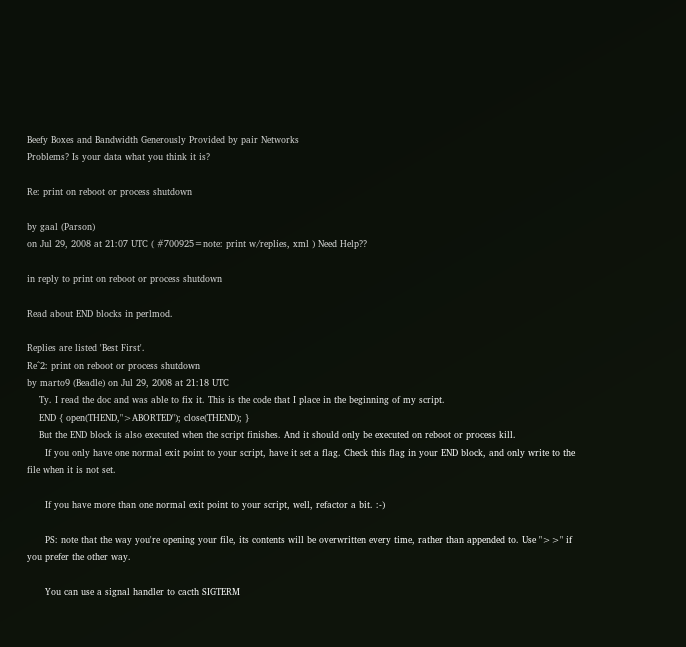Beefy Boxes and Bandwidth Generously Provided by pair Networks
Problems? Is your data what you think it is?

Re: print on reboot or process shutdown

by gaal (Parson)
on Jul 29, 2008 at 21:07 UTC ( #700925=note: print w/replies, xml ) Need Help??

in reply to print on reboot or process shutdown

Read about END blocks in perlmod.

Replies are listed 'Best First'.
Re^2: print on reboot or process shutdown
by marto9 (Beadle) on Jul 29, 2008 at 21:18 UTC
    Ty. I read the doc and was able to fix it. This is the code that I place in the beginning of my script.
    END { open(THEND,">ABORTED"); close(THEND); }
    But the END block is also executed when the script finishes. And it should only be executed on reboot or process kill.
      If you only have one normal exit point to your script, have it set a flag. Check this flag in your END block, and only write to the file when it is not set.

      If you have more than one normal exit point to your script, well, refactor a bit. :-)

      PS: note that the way you're opening your file, its contents will be overwritten every time, rather than appended to. Use ">>" if you prefer the other way.

      You can use a signal handler to cacth SIGTERM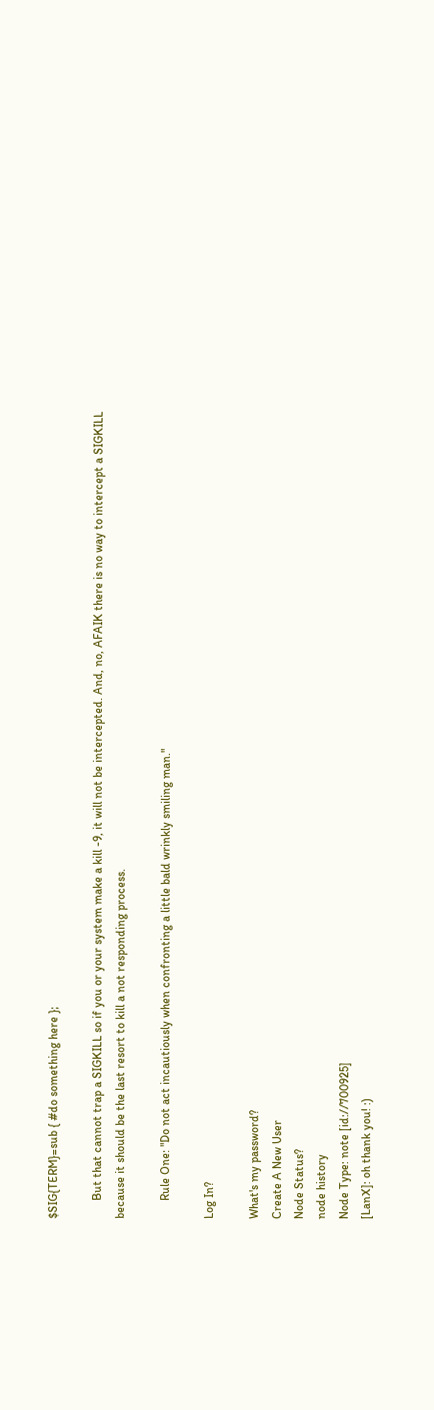$SIG{TERM}=sub { #do something here };

      But that cannot trap a SIGKILL so if you or your system make a kill -9, it will not be intercepted. And, no, AFAIK there is no way to intercept a SIGKILL because it should be the last resort to kill a not responding process.

      Rule One: "Do not act incautiously when confronting a little bald wrinkly smiling man."

Log In?

What's my password?
Create A New User
Node Status?
node history
Node Type: note [id://700925]
[LanX]: oh thank you! :)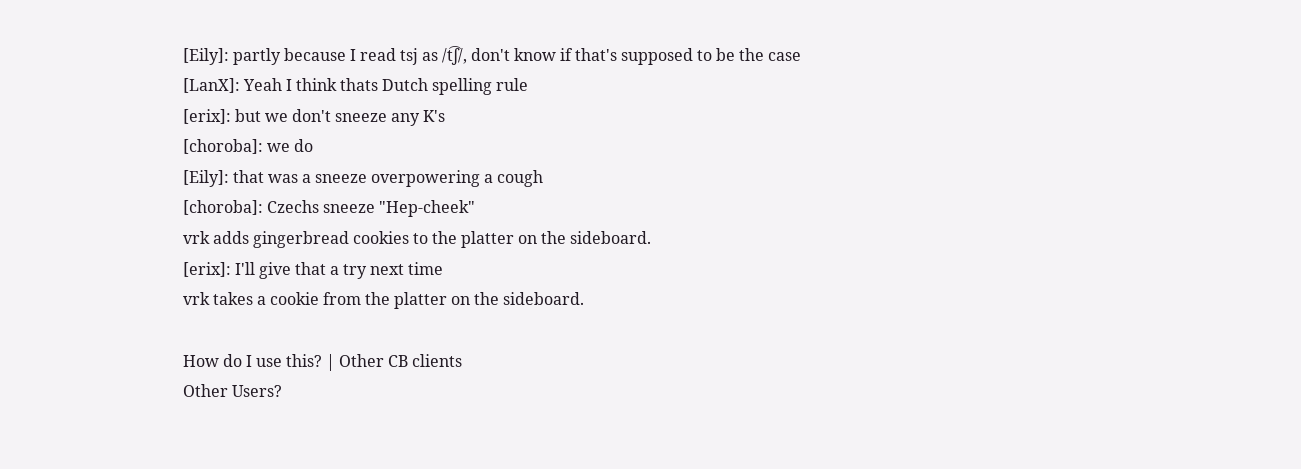[Eily]: partly because I read tsj as /t͡ʃ/, don't know if that's supposed to be the case
[LanX]: Yeah I think thats Dutch spelling rule
[erix]: but we don't sneeze any K's
[choroba]: we do
[Eily]: that was a sneeze overpowering a cough
[choroba]: Czechs sneeze "Hep-cheek"
vrk adds gingerbread cookies to the platter on the sideboard.
[erix]: I'll give that a try next time
vrk takes a cookie from the platter on the sideboard.

How do I use this? | Other CB clients
Other Users?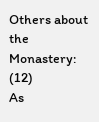Others about the Monastery: (12)
As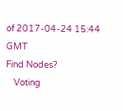of 2017-04-24 15:44 GMT
Find Nodes?
    Voting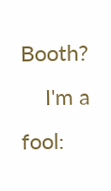Booth?
    I'm a fool: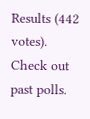Results (442 votes). Check out past polls.